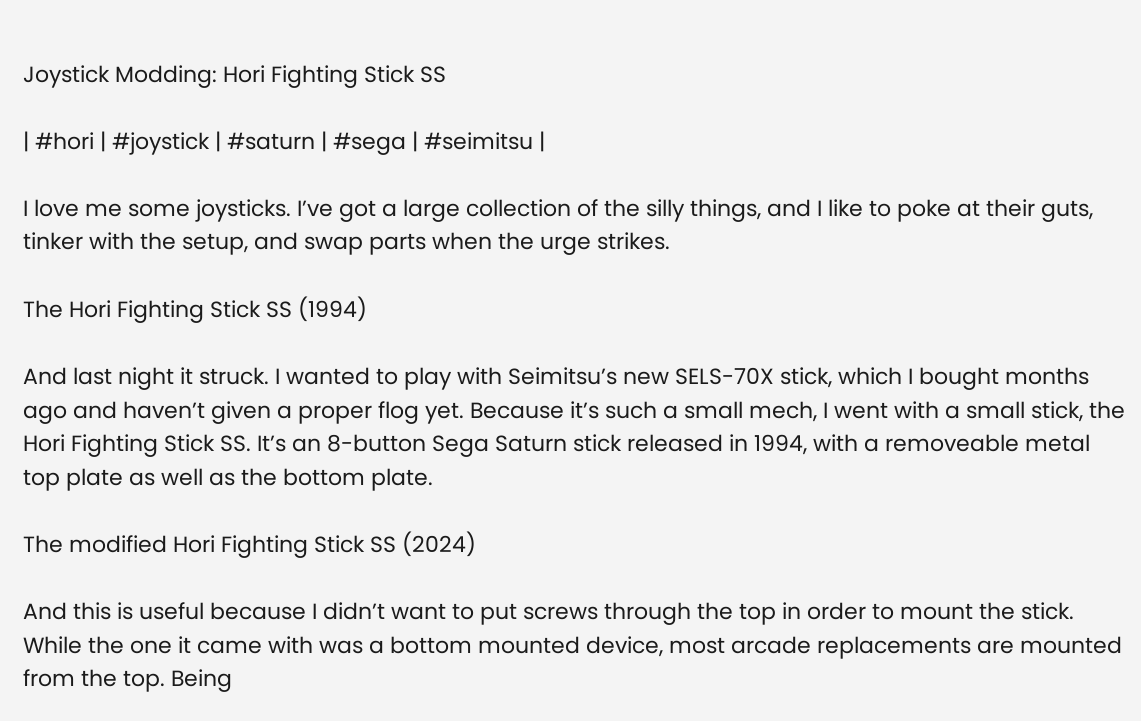Joystick Modding: Hori Fighting Stick SS

| #hori | #joystick | #saturn | #sega | #seimitsu |

I love me some joysticks. I’ve got a large collection of the silly things, and I like to poke at their guts, tinker with the setup, and swap parts when the urge strikes.

The Hori Fighting Stick SS (1994)

And last night it struck. I wanted to play with Seimitsu’s new SELS-70X stick, which I bought months ago and haven’t given a proper flog yet. Because it’s such a small mech, I went with a small stick, the Hori Fighting Stick SS. It’s an 8-button Sega Saturn stick released in 1994, with a removeable metal top plate as well as the bottom plate.

The modified Hori Fighting Stick SS (2024)

And this is useful because I didn’t want to put screws through the top in order to mount the stick. While the one it came with was a bottom mounted device, most arcade replacements are mounted from the top. Being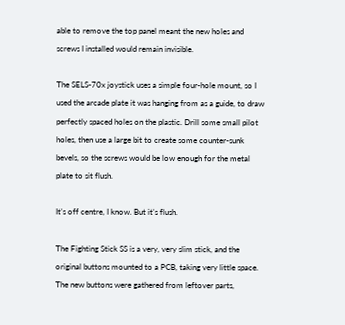able to remove the top panel meant the new holes and screws I installed would remain invisible.

The SELS-70x joystick uses a simple four-hole mount, so I used the arcade plate it was hanging from as a guide, to draw perfectly spaced holes on the plastic. Drill some small pilot holes, then use a large bit to create some counter-sunk bevels, so the screws would be low enough for the metal plate to sit flush.

It’s off centre, I know. But it’s flush.

The Fighting Stick SS is a very, very slim stick, and the original buttons mounted to a PCB, taking very little space. The new buttons were gathered from leftover parts,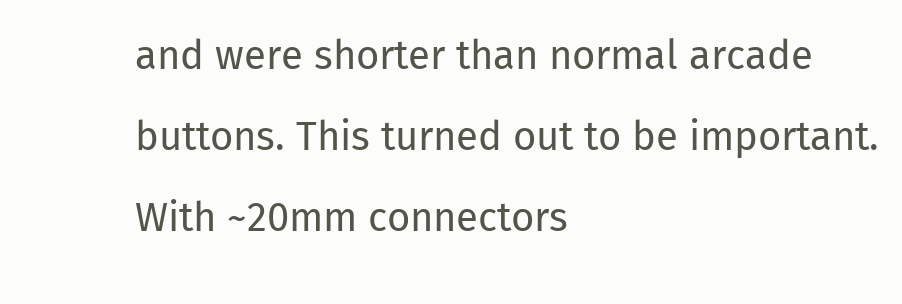and were shorter than normal arcade buttons. This turned out to be important. With ~20mm connectors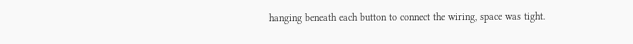hanging beneath each button to connect the wiring, space was tight.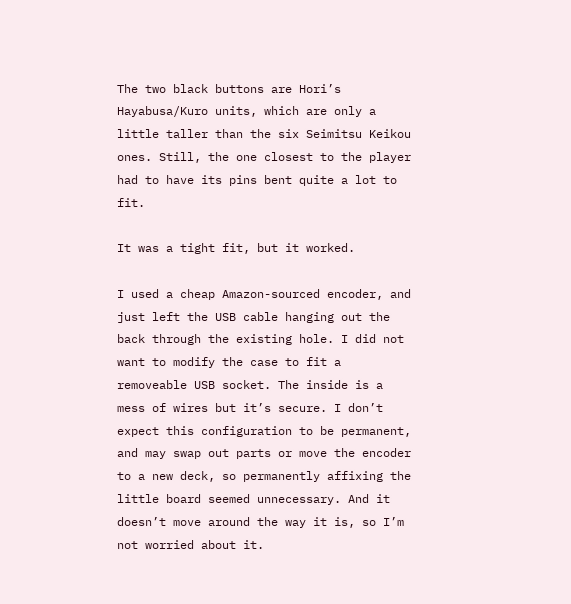The two black buttons are Hori’s Hayabusa/Kuro units, which are only a little taller than the six Seimitsu Keikou ones. Still, the one closest to the player had to have its pins bent quite a lot to fit.

It was a tight fit, but it worked.

I used a cheap Amazon-sourced encoder, and just left the USB cable hanging out the back through the existing hole. I did not want to modify the case to fit a removeable USB socket. The inside is a mess of wires but it’s secure. I don’t expect this configuration to be permanent, and may swap out parts or move the encoder to a new deck, so permanently affixing the little board seemed unnecessary. And it doesn’t move around the way it is, so I’m not worried about it.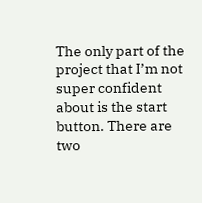The only part of the project that I’m not super confident about is the start button. There are two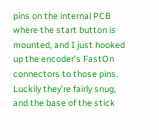pins on the internal PCB where the start button is mounted, and I just hooked up the encoder’s FastOn connectors to those pins. Luckily they’re fairly snug, and the base of the stick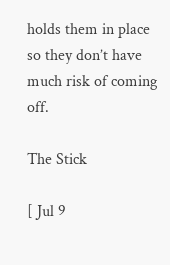holds them in place so they don’t have much risk of coming off.

The Stick

[ Jul 9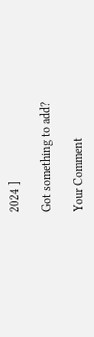2024 ]

Got something to add?

Your Comment